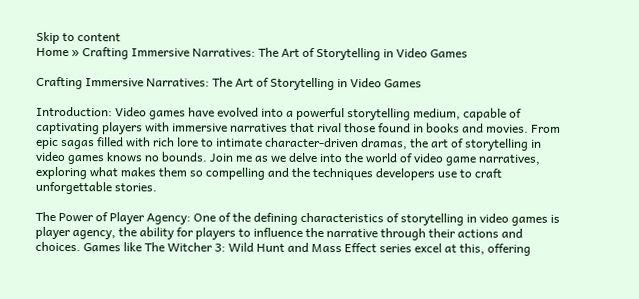Skip to content
Home » Crafting Immersive Narratives: The Art of Storytelling in Video Games

Crafting Immersive Narratives: The Art of Storytelling in Video Games

Introduction: Video games have evolved into a powerful storytelling medium, capable of captivating players with immersive narratives that rival those found in books and movies. From epic sagas filled with rich lore to intimate character-driven dramas, the art of storytelling in video games knows no bounds. Join me as we delve into the world of video game narratives, exploring what makes them so compelling and the techniques developers use to craft unforgettable stories.

The Power of Player Agency: One of the defining characteristics of storytelling in video games is player agency, the ability for players to influence the narrative through their actions and choices. Games like The Witcher 3: Wild Hunt and Mass Effect series excel at this, offering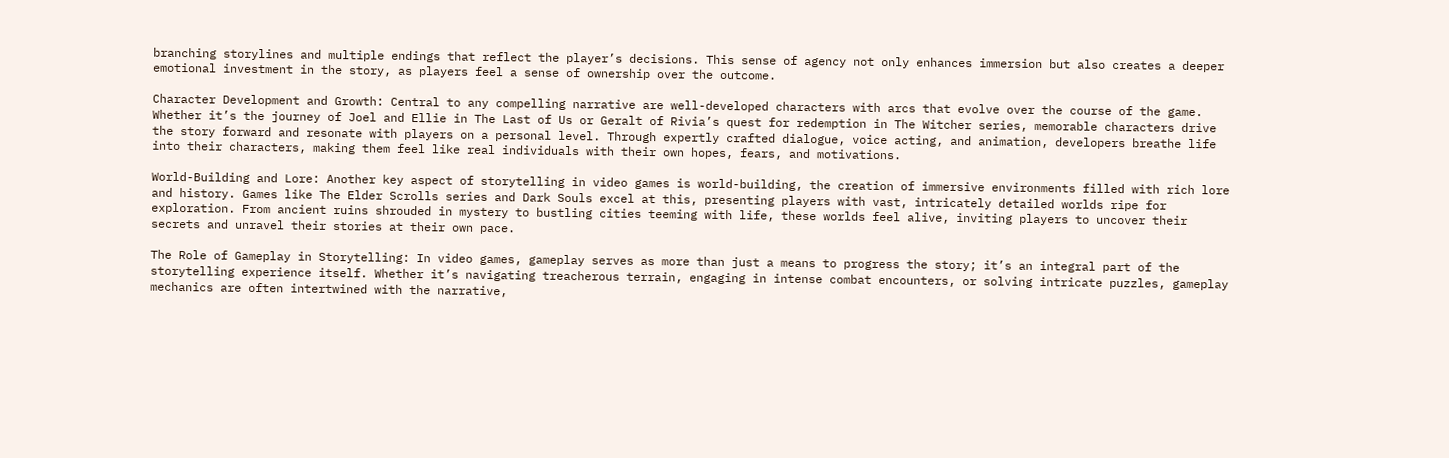branching storylines and multiple endings that reflect the player’s decisions. This sense of agency not only enhances immersion but also creates a deeper emotional investment in the story, as players feel a sense of ownership over the outcome.

Character Development and Growth: Central to any compelling narrative are well-developed characters with arcs that evolve over the course of the game. Whether it’s the journey of Joel and Ellie in The Last of Us or Geralt of Rivia’s quest for redemption in The Witcher series, memorable characters drive the story forward and resonate with players on a personal level. Through expertly crafted dialogue, voice acting, and animation, developers breathe life into their characters, making them feel like real individuals with their own hopes, fears, and motivations.

World-Building and Lore: Another key aspect of storytelling in video games is world-building, the creation of immersive environments filled with rich lore and history. Games like The Elder Scrolls series and Dark Souls excel at this, presenting players with vast, intricately detailed worlds ripe for exploration. From ancient ruins shrouded in mystery to bustling cities teeming with life, these worlds feel alive, inviting players to uncover their secrets and unravel their stories at their own pace.

The Role of Gameplay in Storytelling: In video games, gameplay serves as more than just a means to progress the story; it’s an integral part of the storytelling experience itself. Whether it’s navigating treacherous terrain, engaging in intense combat encounters, or solving intricate puzzles, gameplay mechanics are often intertwined with the narrative,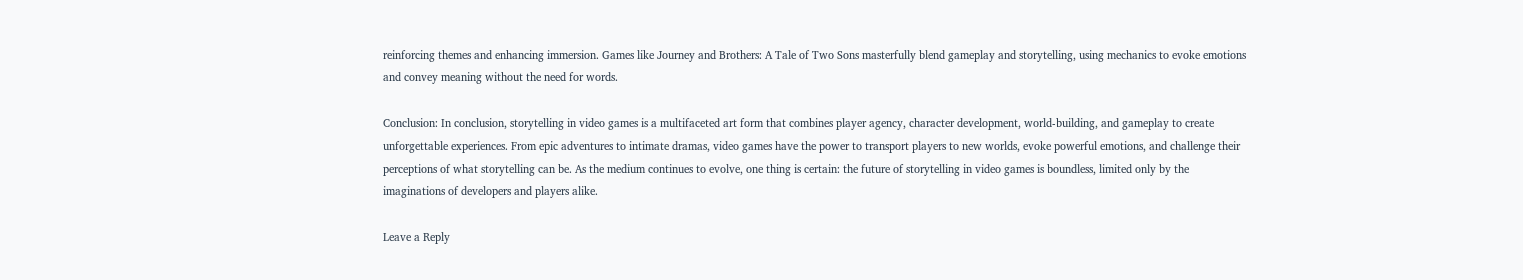reinforcing themes and enhancing immersion. Games like Journey and Brothers: A Tale of Two Sons masterfully blend gameplay and storytelling, using mechanics to evoke emotions and convey meaning without the need for words.

Conclusion: In conclusion, storytelling in video games is a multifaceted art form that combines player agency, character development, world-building, and gameplay to create unforgettable experiences. From epic adventures to intimate dramas, video games have the power to transport players to new worlds, evoke powerful emotions, and challenge their perceptions of what storytelling can be. As the medium continues to evolve, one thing is certain: the future of storytelling in video games is boundless, limited only by the imaginations of developers and players alike.

Leave a Reply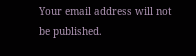Your email address will not be published.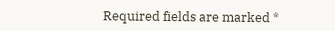Required fields are marked *